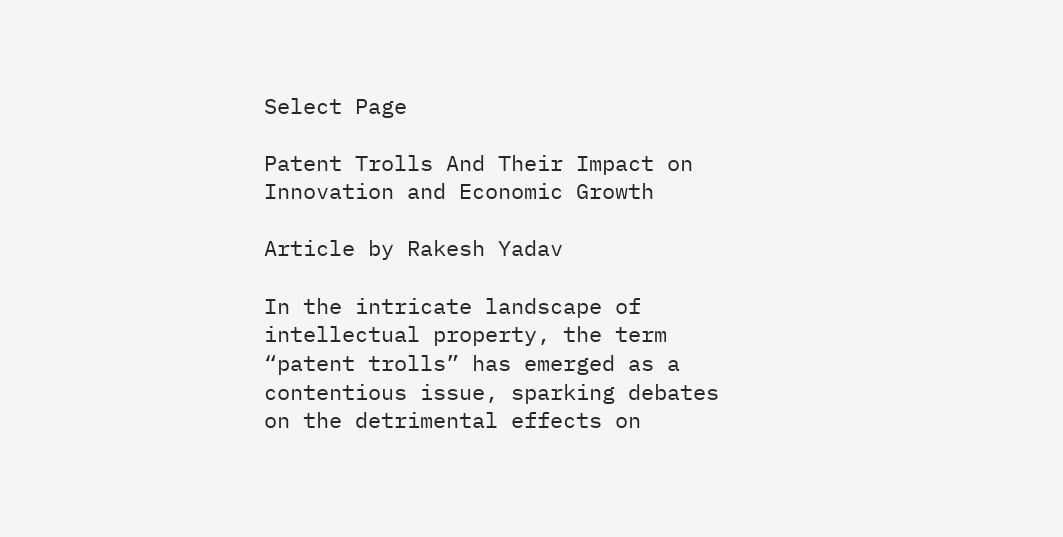Select Page

Patent Trolls And Their Impact on Innovation and Economic Growth

Article by Rakesh Yadav

In the intricate landscape of intellectual property, the term “patent trolls” has emerged as a contentious issue, sparking debates on the detrimental effects on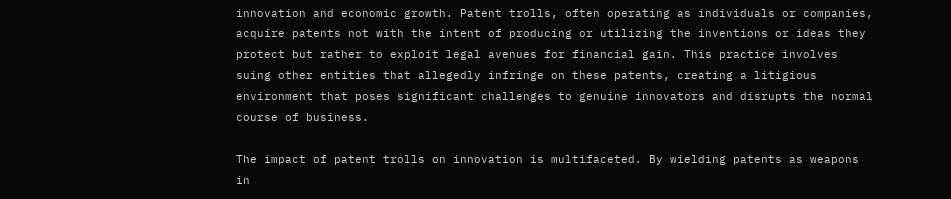innovation and economic growth. Patent trolls, often operating as individuals or companies, acquire patents not with the intent of producing or utilizing the inventions or ideas they protect but rather to exploit legal avenues for financial gain. This practice involves suing other entities that allegedly infringe on these patents, creating a litigious environment that poses significant challenges to genuine innovators and disrupts the normal course of business.

The impact of patent trolls on innovation is multifaceted. By wielding patents as weapons in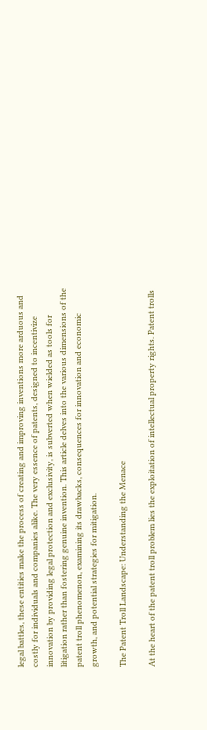legal battles, these entities make the process of creating and improving inventions more arduous and costly for individuals and companies alike. The very essence of patents, designed to incentivize innovation by providing legal protection and exclusivity, is subverted when wielded as tools for litigation rather than fostering genuine invention. This article delves into the various dimensions of the patent troll phenomenon, examining its drawbacks, consequences for innovation and economic growth, and potential strategies for mitigation.

The Patent Troll Landscape: Understanding the Menace

At the heart of the patent troll problem lies the exploitation of intellectual property rights. Patent trolls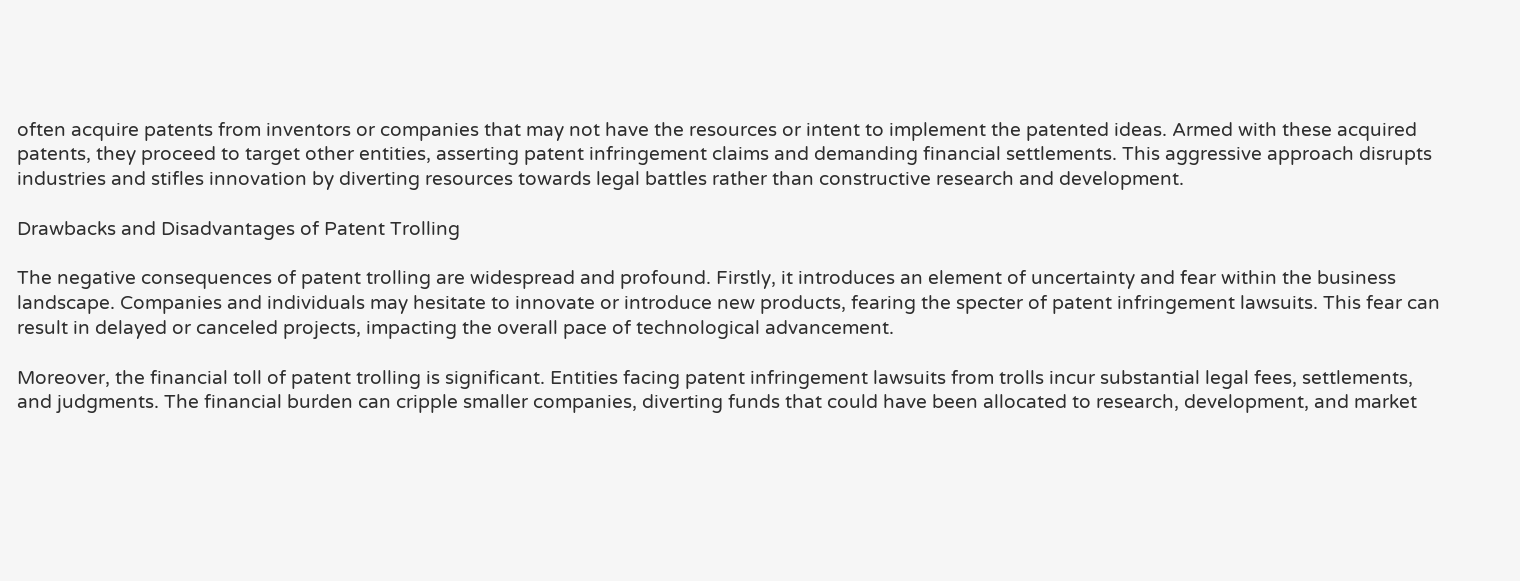often acquire patents from inventors or companies that may not have the resources or intent to implement the patented ideas. Armed with these acquired patents, they proceed to target other entities, asserting patent infringement claims and demanding financial settlements. This aggressive approach disrupts industries and stifles innovation by diverting resources towards legal battles rather than constructive research and development.

Drawbacks and Disadvantages of Patent Trolling

The negative consequences of patent trolling are widespread and profound. Firstly, it introduces an element of uncertainty and fear within the business landscape. Companies and individuals may hesitate to innovate or introduce new products, fearing the specter of patent infringement lawsuits. This fear can result in delayed or canceled projects, impacting the overall pace of technological advancement.

Moreover, the financial toll of patent trolling is significant. Entities facing patent infringement lawsuits from trolls incur substantial legal fees, settlements, and judgments. The financial burden can cripple smaller companies, diverting funds that could have been allocated to research, development, and market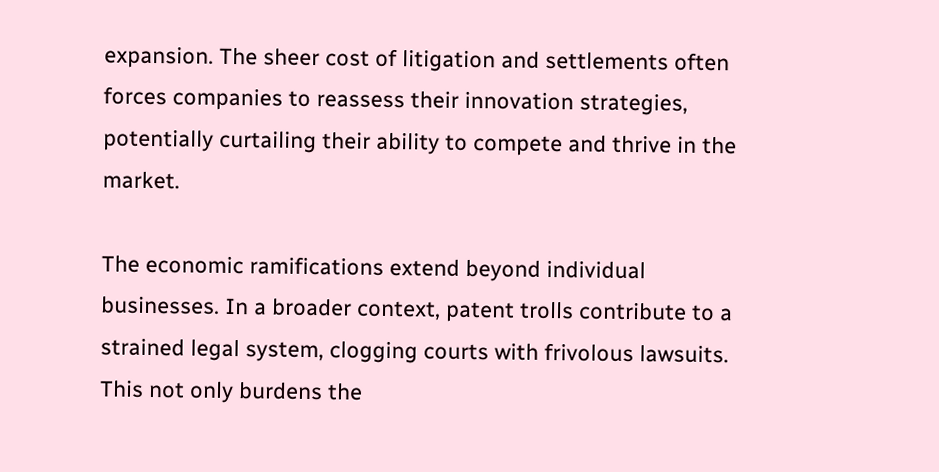expansion. The sheer cost of litigation and settlements often forces companies to reassess their innovation strategies, potentially curtailing their ability to compete and thrive in the market.

The economic ramifications extend beyond individual businesses. In a broader context, patent trolls contribute to a strained legal system, clogging courts with frivolous lawsuits. This not only burdens the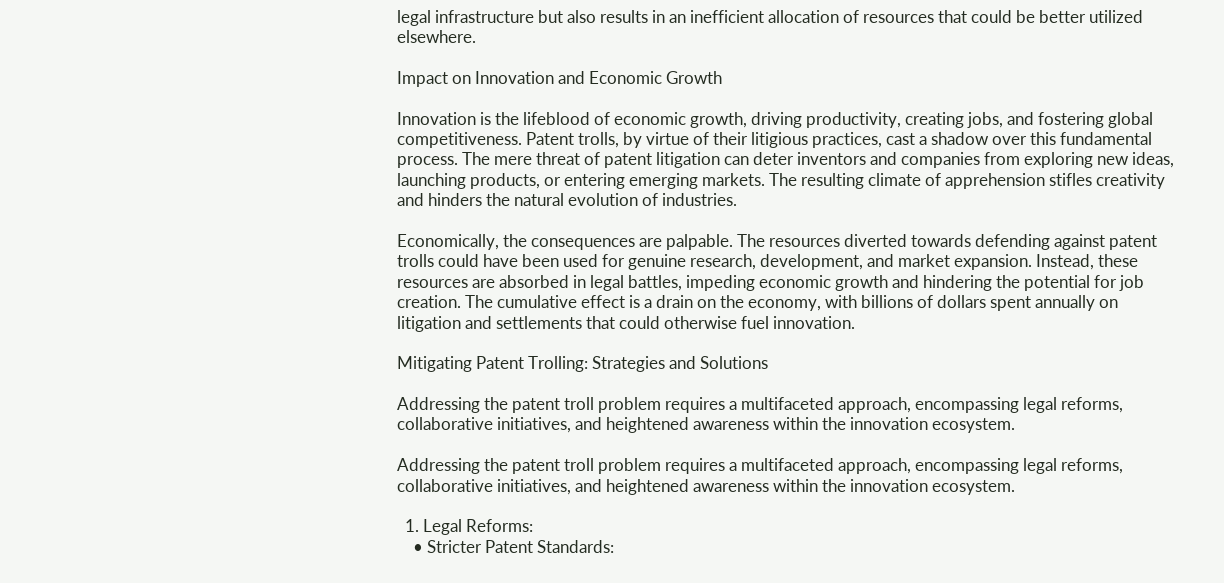legal infrastructure but also results in an inefficient allocation of resources that could be better utilized elsewhere.

Impact on Innovation and Economic Growth

Innovation is the lifeblood of economic growth, driving productivity, creating jobs, and fostering global competitiveness. Patent trolls, by virtue of their litigious practices, cast a shadow over this fundamental process. The mere threat of patent litigation can deter inventors and companies from exploring new ideas, launching products, or entering emerging markets. The resulting climate of apprehension stifles creativity and hinders the natural evolution of industries.

Economically, the consequences are palpable. The resources diverted towards defending against patent trolls could have been used for genuine research, development, and market expansion. Instead, these resources are absorbed in legal battles, impeding economic growth and hindering the potential for job creation. The cumulative effect is a drain on the economy, with billions of dollars spent annually on litigation and settlements that could otherwise fuel innovation.

Mitigating Patent Trolling: Strategies and Solutions

Addressing the patent troll problem requires a multifaceted approach, encompassing legal reforms, collaborative initiatives, and heightened awareness within the innovation ecosystem.

Addressing the patent troll problem requires a multifaceted approach, encompassing legal reforms, collaborative initiatives, and heightened awareness within the innovation ecosystem.

  1. Legal Reforms:
    • Stricter Patent Standards: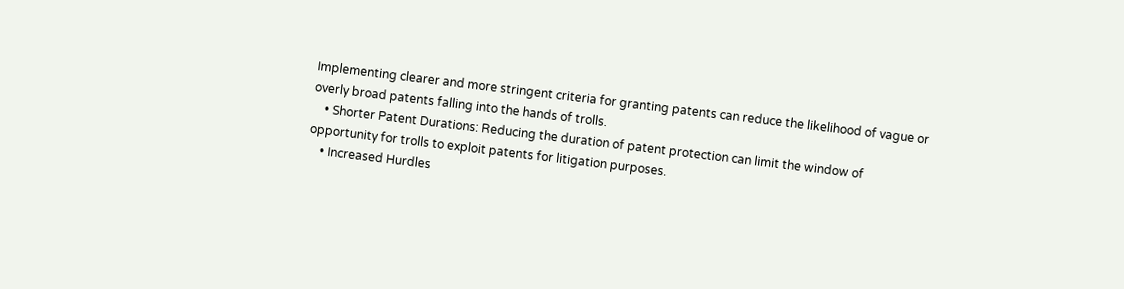Implementing clearer and more stringent criteria for granting patents can reduce the likelihood of vague or overly broad patents falling into the hands of trolls.
    • Shorter Patent Durations: Reducing the duration of patent protection can limit the window of opportunity for trolls to exploit patents for litigation purposes.
    • Increased Hurdles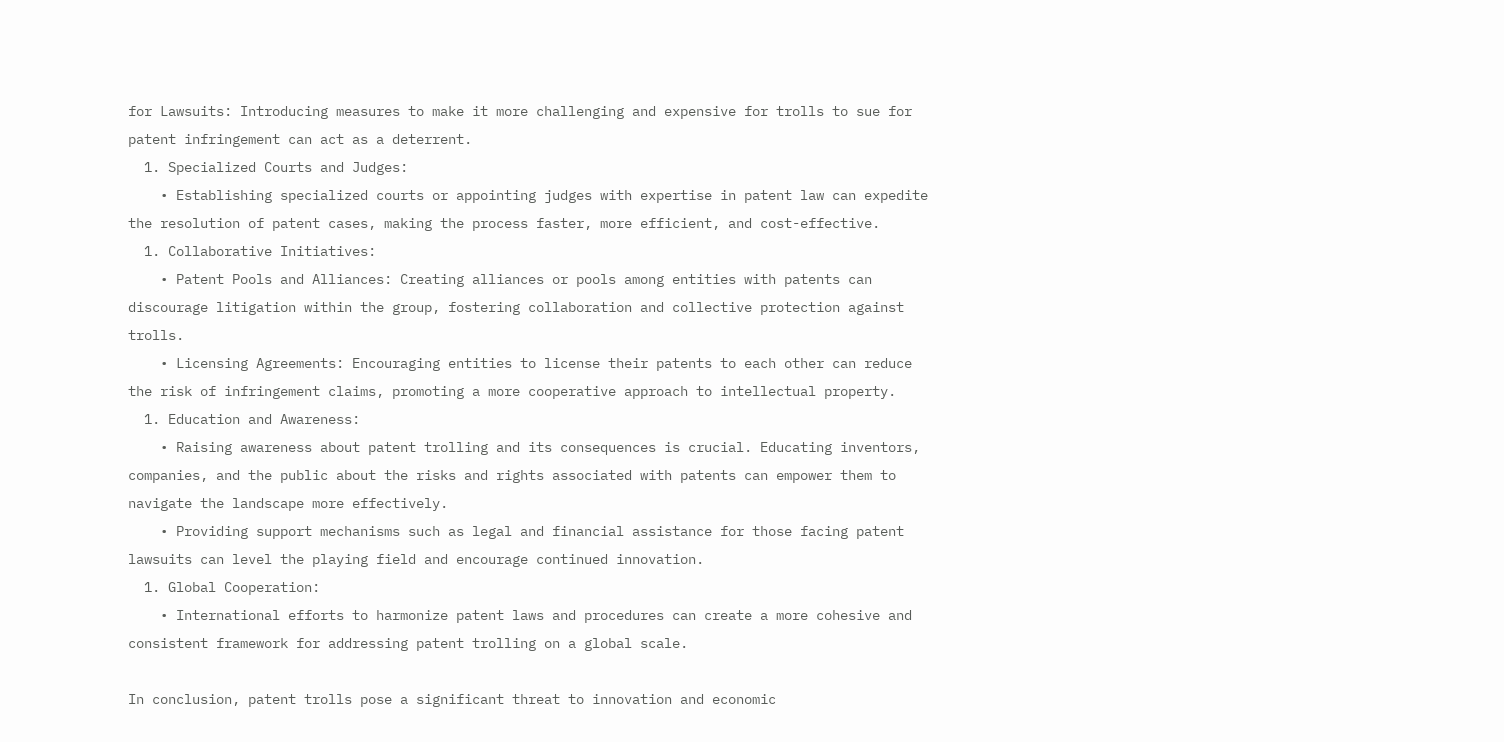for Lawsuits: Introducing measures to make it more challenging and expensive for trolls to sue for patent infringement can act as a deterrent.
  1. Specialized Courts and Judges:
    • Establishing specialized courts or appointing judges with expertise in patent law can expedite the resolution of patent cases, making the process faster, more efficient, and cost-effective.
  1. Collaborative Initiatives:
    • Patent Pools and Alliances: Creating alliances or pools among entities with patents can discourage litigation within the group, fostering collaboration and collective protection against trolls.
    • Licensing Agreements: Encouraging entities to license their patents to each other can reduce the risk of infringement claims, promoting a more cooperative approach to intellectual property.
  1. Education and Awareness:
    • Raising awareness about patent trolling and its consequences is crucial. Educating inventors, companies, and the public about the risks and rights associated with patents can empower them to navigate the landscape more effectively.
    • Providing support mechanisms such as legal and financial assistance for those facing patent lawsuits can level the playing field and encourage continued innovation.
  1. Global Cooperation:
    • International efforts to harmonize patent laws and procedures can create a more cohesive and consistent framework for addressing patent trolling on a global scale.

In conclusion, patent trolls pose a significant threat to innovation and economic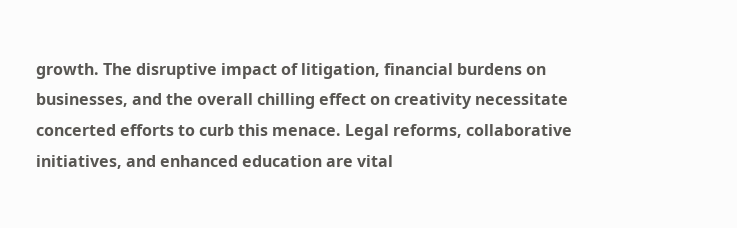growth. The disruptive impact of litigation, financial burdens on businesses, and the overall chilling effect on creativity necessitate concerted efforts to curb this menace. Legal reforms, collaborative initiatives, and enhanced education are vital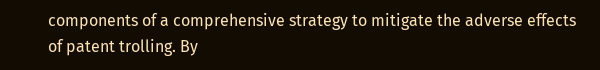components of a comprehensive strategy to mitigate the adverse effects of patent trolling. By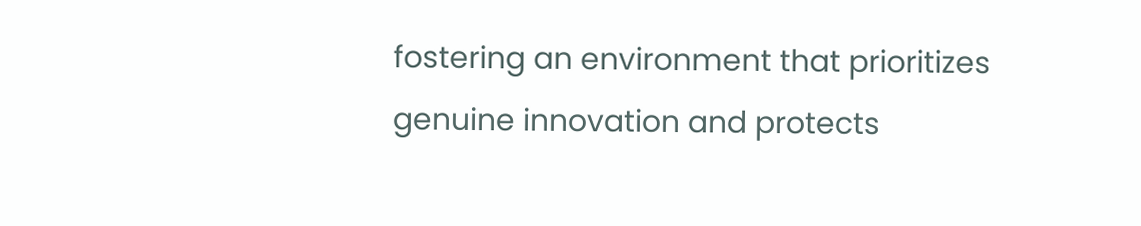fostering an environment that prioritizes genuine innovation and protects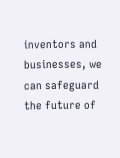inventors and businesses, we can safeguard the future of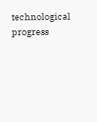technological progress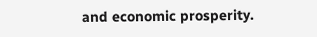and economic prosperity.